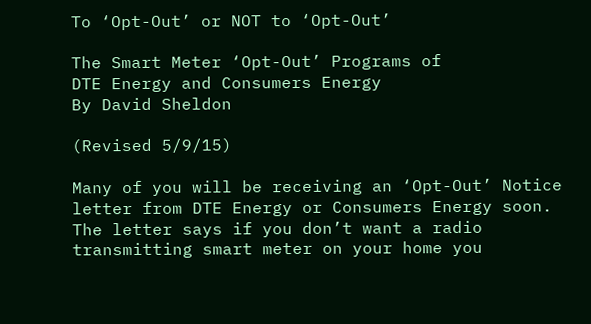To ‘Opt-Out’ or NOT to ‘Opt-Out’

The Smart Meter ‘Opt-Out’ Programs of
DTE Energy and Consumers Energy
By David Sheldon

(Revised 5/9/15)

Many of you will be receiving an ‘Opt-Out’ Notice letter from DTE Energy or Consumers Energy soon.  The letter says if you don’t want a radio transmitting smart meter on your home you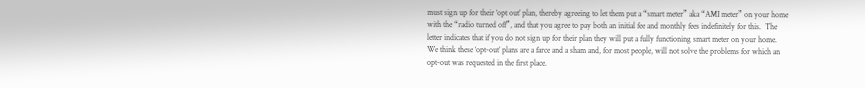must sign up for their ‘opt out’ plan, thereby agreeing to let them put a “smart meter” aka “AMI meter” on your home with the “radio turned off”, and that you agree to pay both an initial fee and monthly fees indefinitely for this.  The letter indicates that if you do not sign up for their plan they will put a fully functioning smart meter on your home.  We think these ‘opt-out’ plans are a farce and a sham and, for most people, will not solve the problems for which an opt-out was requested in the first place.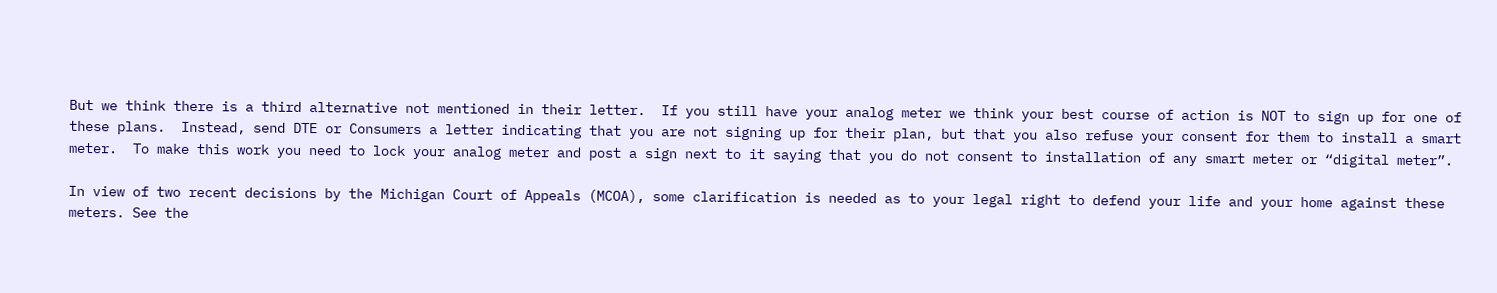But we think there is a third alternative not mentioned in their letter.  If you still have your analog meter we think your best course of action is NOT to sign up for one of these plans.  Instead, send DTE or Consumers a letter indicating that you are not signing up for their plan, but that you also refuse your consent for them to install a smart meter.  To make this work you need to lock your analog meter and post a sign next to it saying that you do not consent to installation of any smart meter or “digital meter”.

In view of two recent decisions by the Michigan Court of Appeals (MCOA), some clarification is needed as to your legal right to defend your life and your home against these meters. See the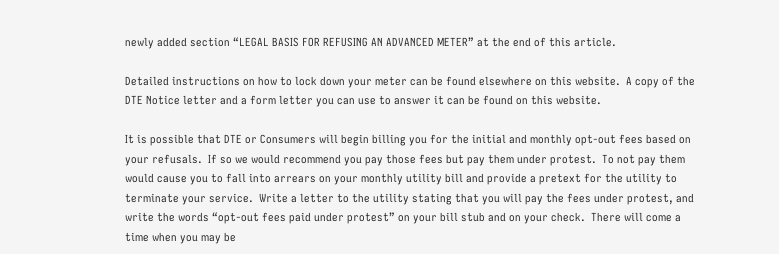newly added section “LEGAL BASIS FOR REFUSING AN ADVANCED METER” at the end of this article.

Detailed instructions on how to lock down your meter can be found elsewhere on this website.  A copy of the DTE Notice letter and a form letter you can use to answer it can be found on this website.

It is possible that DTE or Consumers will begin billing you for the initial and monthly opt-out fees based on your refusals.  If so we would recommend you pay those fees but pay them under protest.  To not pay them would cause you to fall into arrears on your monthly utility bill and provide a pretext for the utility to terminate your service.  Write a letter to the utility stating that you will pay the fees under protest, and write the words “opt-out fees paid under protest” on your bill stub and on your check.  There will come a time when you may be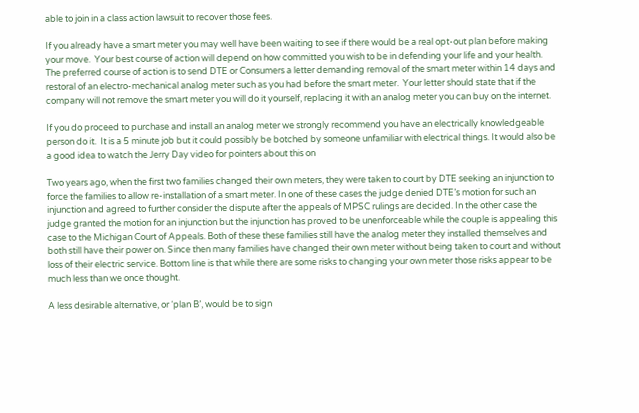able to join in a class action lawsuit to recover those fees.

If you already have a smart meter you may well have been waiting to see if there would be a real opt-out plan before making your move.  Your best course of action will depend on how committed you wish to be in defending your life and your health.  The preferred course of action is to send DTE or Consumers a letter demanding removal of the smart meter within 14 days and restoral of an electro-mechanical analog meter such as you had before the smart meter.  Your letter should state that if the company will not remove the smart meter you will do it yourself, replacing it with an analog meter you can buy on the internet.

If you do proceed to purchase and install an analog meter we strongly recommend you have an electrically knowledgeable person do it.  It is a 5 minute job but it could possibly be botched by someone unfamiliar with electrical things. It would also be a good idea to watch the Jerry Day video for pointers about this on

Two years ago, when the first two families changed their own meters, they were taken to court by DTE seeking an injunction to force the families to allow re-installation of a smart meter. In one of these cases the judge denied DTE’s motion for such an injunction and agreed to further consider the dispute after the appeals of MPSC rulings are decided. In the other case the judge granted the motion for an injunction but the injunction has proved to be unenforceable while the couple is appealing this case to the Michigan Court of Appeals. Both of these these families still have the analog meter they installed themselves and both still have their power on. Since then many families have changed their own meter without being taken to court and without loss of their electric service. Bottom line is that while there are some risks to changing your own meter those risks appear to be much less than we once thought.

A less desirable alternative, or ‘plan B’, would be to sign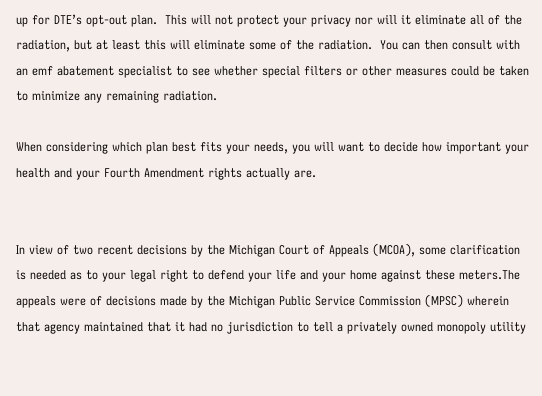up for DTE’s opt-out plan.  This will not protect your privacy nor will it eliminate all of the radiation, but at least this will eliminate some of the radiation.  You can then consult with an emf abatement specialist to see whether special filters or other measures could be taken to minimize any remaining radiation.

When considering which plan best fits your needs, you will want to decide how important your health and your Fourth Amendment rights actually are.


In view of two recent decisions by the Michigan Court of Appeals (MCOA), some clarification is needed as to your legal right to defend your life and your home against these meters.The appeals were of decisions made by the Michigan Public Service Commission (MPSC) wherein that agency maintained that it had no jurisdiction to tell a privately owned monopoly utility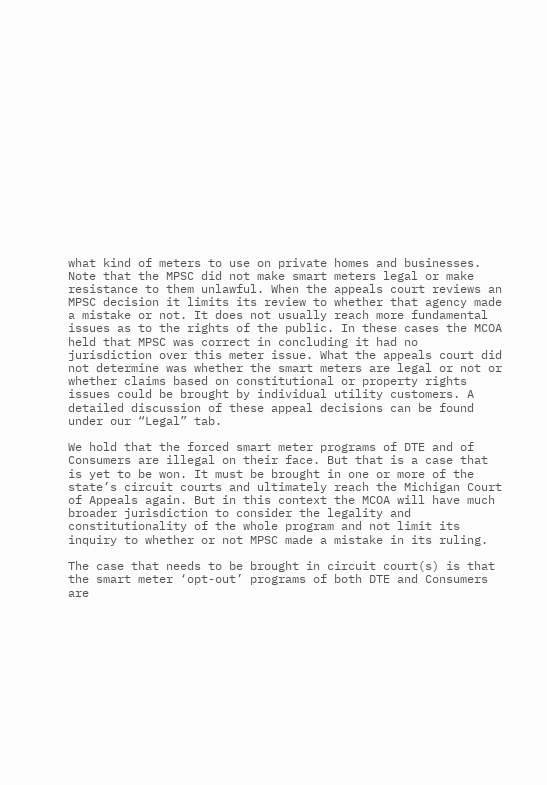what kind of meters to use on private homes and businesses. Note that the MPSC did not make smart meters legal or make resistance to them unlawful. When the appeals court reviews an MPSC decision it limits its review to whether that agency made a mistake or not. It does not usually reach more fundamental issues as to the rights of the public. In these cases the MCOA held that MPSC was correct in concluding it had no jurisdiction over this meter issue. What the appeals court did not determine was whether the smart meters are legal or not or whether claims based on constitutional or property rights issues could be brought by individual utility customers. A detailed discussion of these appeal decisions can be found under our “Legal” tab.

We hold that the forced smart meter programs of DTE and of Consumers are illegal on their face. But that is a case that is yet to be won. It must be brought in one or more of the state’s circuit courts and ultimately reach the Michigan Court of Appeals again. But in this context the MCOA will have much broader jurisdiction to consider the legality and constitutionality of the whole program and not limit its inquiry to whether or not MPSC made a mistake in its ruling.

The case that needs to be brought in circuit court(s) is that the smart meter ‘opt-out’ programs of both DTE and Consumers are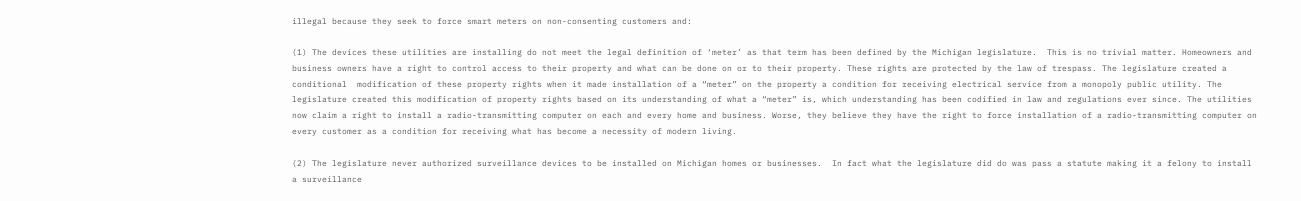illegal because they seek to force smart meters on non-consenting customers and:

(1) The devices these utilities are installing do not meet the legal definition of ‘meter’ as that term has been defined by the Michigan legislature.  This is no trivial matter. Homeowners and business owners have a right to control access to their property and what can be done on or to their property. These rights are protected by the law of trespass. The legislature created a conditional  modification of these property rights when it made installation of a “meter” on the property a condition for receiving electrical service from a monopoly public utility. The legislature created this modification of property rights based on its understanding of what a “meter” is, which understanding has been codified in law and regulations ever since. The utilities now claim a right to install a radio-transmitting computer on each and every home and business. Worse, they believe they have the right to force installation of a radio-transmitting computer on every customer as a condition for receiving what has become a necessity of modern living.

(2) The legislature never authorized surveillance devices to be installed on Michigan homes or businesses.  In fact what the legislature did do was pass a statute making it a felony to install a surveillance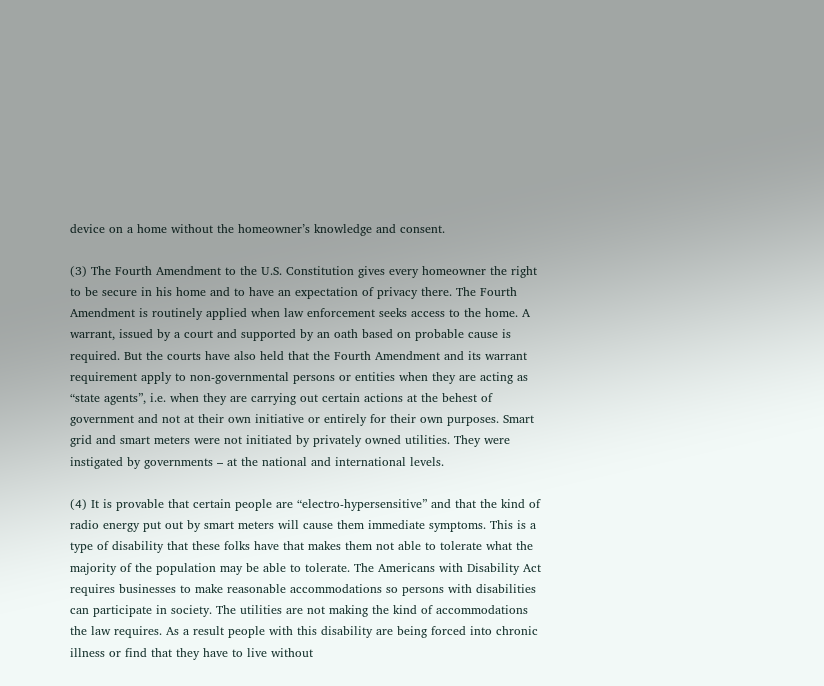device on a home without the homeowner’s knowledge and consent.

(3) The Fourth Amendment to the U.S. Constitution gives every homeowner the right to be secure in his home and to have an expectation of privacy there. The Fourth Amendment is routinely applied when law enforcement seeks access to the home. A warrant, issued by a court and supported by an oath based on probable cause is required. But the courts have also held that the Fourth Amendment and its warrant requirement apply to non-governmental persons or entities when they are acting as “state agents”, i.e. when they are carrying out certain actions at the behest of government and not at their own initiative or entirely for their own purposes. Smart grid and smart meters were not initiated by privately owned utilities. They were instigated by governments – at the national and international levels.

(4) It is provable that certain people are “electro-hypersensitive” and that the kind of radio energy put out by smart meters will cause them immediate symptoms. This is a type of disability that these folks have that makes them not able to tolerate what the majority of the population may be able to tolerate. The Americans with Disability Act requires businesses to make reasonable accommodations so persons with disabilities can participate in society. The utilities are not making the kind of accommodations the law requires. As a result people with this disability are being forced into chronic illness or find that they have to live without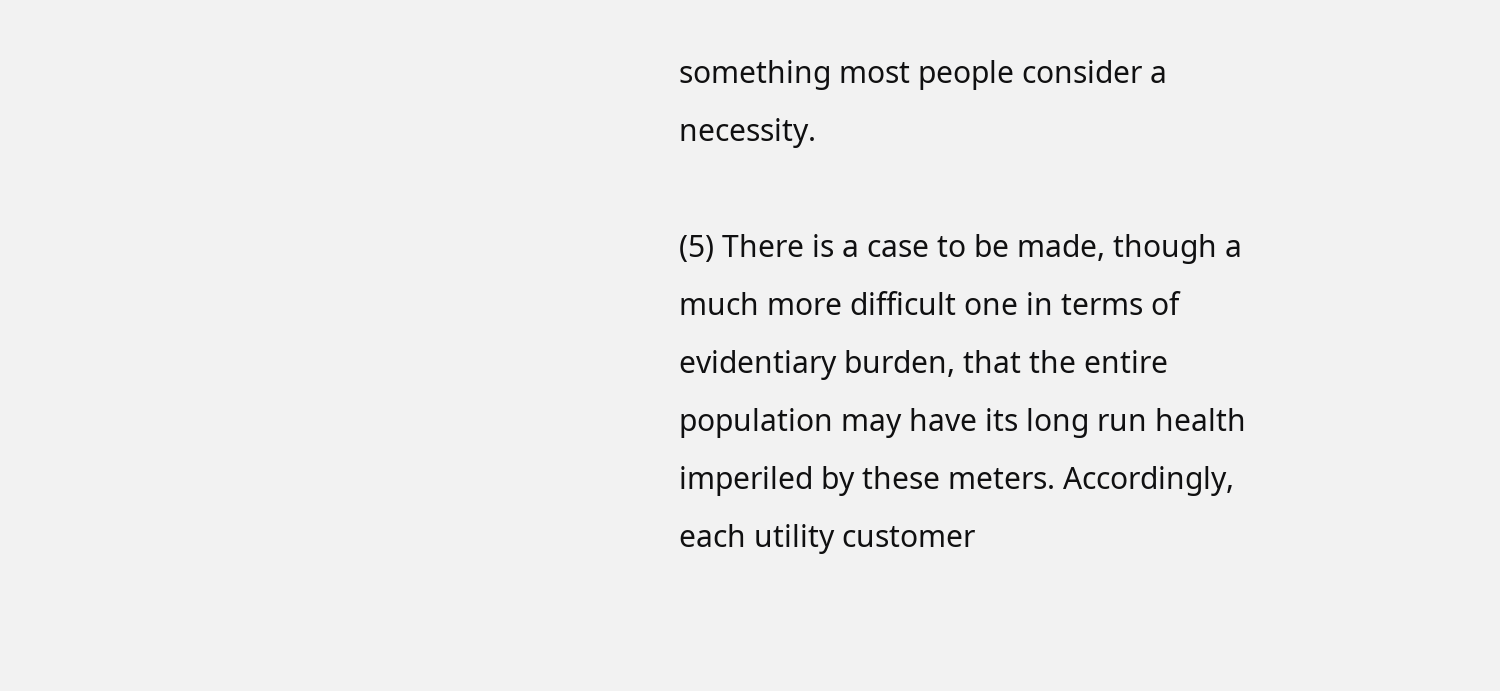something most people consider a necessity.

(5) There is a case to be made, though a much more difficult one in terms of evidentiary burden, that the entire population may have its long run health imperiled by these meters. Accordingly, each utility customer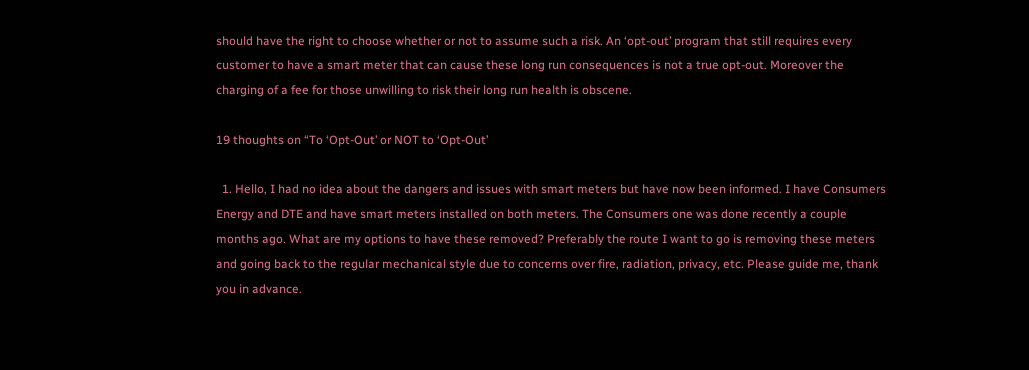should have the right to choose whether or not to assume such a risk. An ‘opt-out’ program that still requires every customer to have a smart meter that can cause these long run consequences is not a true opt-out. Moreover the charging of a fee for those unwilling to risk their long run health is obscene.

19 thoughts on “To ‘Opt-Out’ or NOT to ‘Opt-Out’

  1. Hello, I had no idea about the dangers and issues with smart meters but have now been informed. I have Consumers Energy and DTE and have smart meters installed on both meters. The Consumers one was done recently a couple months ago. What are my options to have these removed? Preferably the route I want to go is removing these meters and going back to the regular mechanical style due to concerns over fire, radiation, privacy, etc. Please guide me, thank you in advance.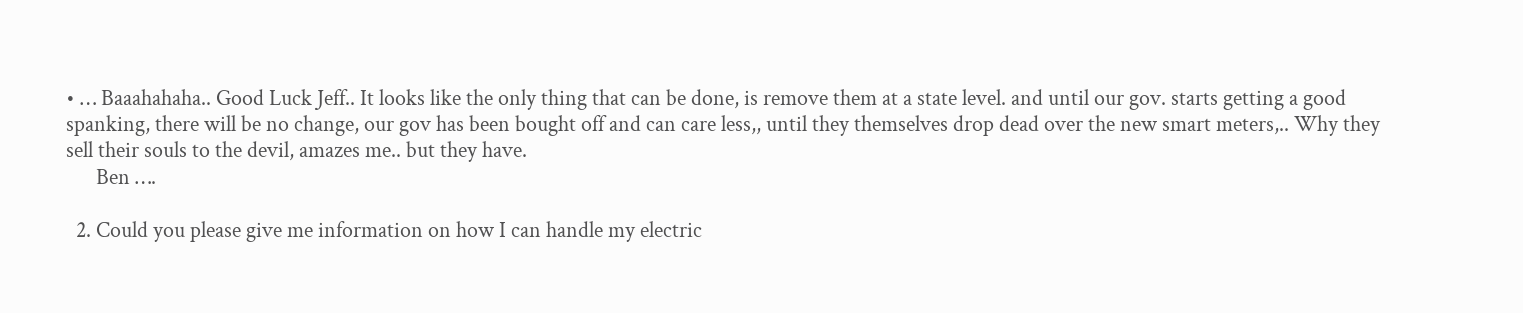• … Baaahahaha.. Good Luck Jeff.. It looks like the only thing that can be done, is remove them at a state level. and until our gov. starts getting a good spanking, there will be no change, our gov has been bought off and can care less,, until they themselves drop dead over the new smart meters,.. Why they sell their souls to the devil, amazes me.. but they have.
      Ben ….

  2. Could you please give me information on how I can handle my electric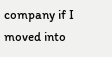company if I moved into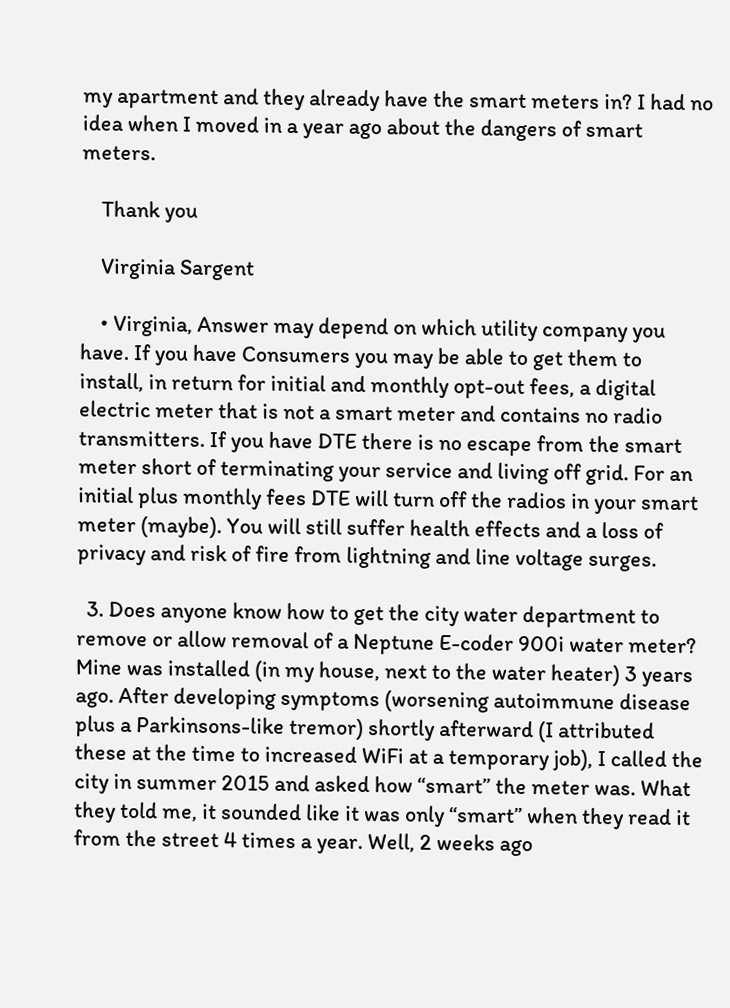my apartment and they already have the smart meters in? I had no idea when I moved in a year ago about the dangers of smart meters.

    Thank you

    Virginia Sargent

    • Virginia, Answer may depend on which utility company you have. If you have Consumers you may be able to get them to install, in return for initial and monthly opt-out fees, a digital electric meter that is not a smart meter and contains no radio transmitters. If you have DTE there is no escape from the smart meter short of terminating your service and living off grid. For an initial plus monthly fees DTE will turn off the radios in your smart meter (maybe). You will still suffer health effects and a loss of privacy and risk of fire from lightning and line voltage surges.

  3. Does anyone know how to get the city water department to remove or allow removal of a Neptune E-coder 900i water meter? Mine was installed (in my house, next to the water heater) 3 years ago. After developing symptoms (worsening autoimmune disease plus a Parkinsons-like tremor) shortly afterward (I attributed these at the time to increased WiFi at a temporary job), I called the city in summer 2015 and asked how “smart” the meter was. What they told me, it sounded like it was only “smart” when they read it from the street 4 times a year. Well, 2 weeks ago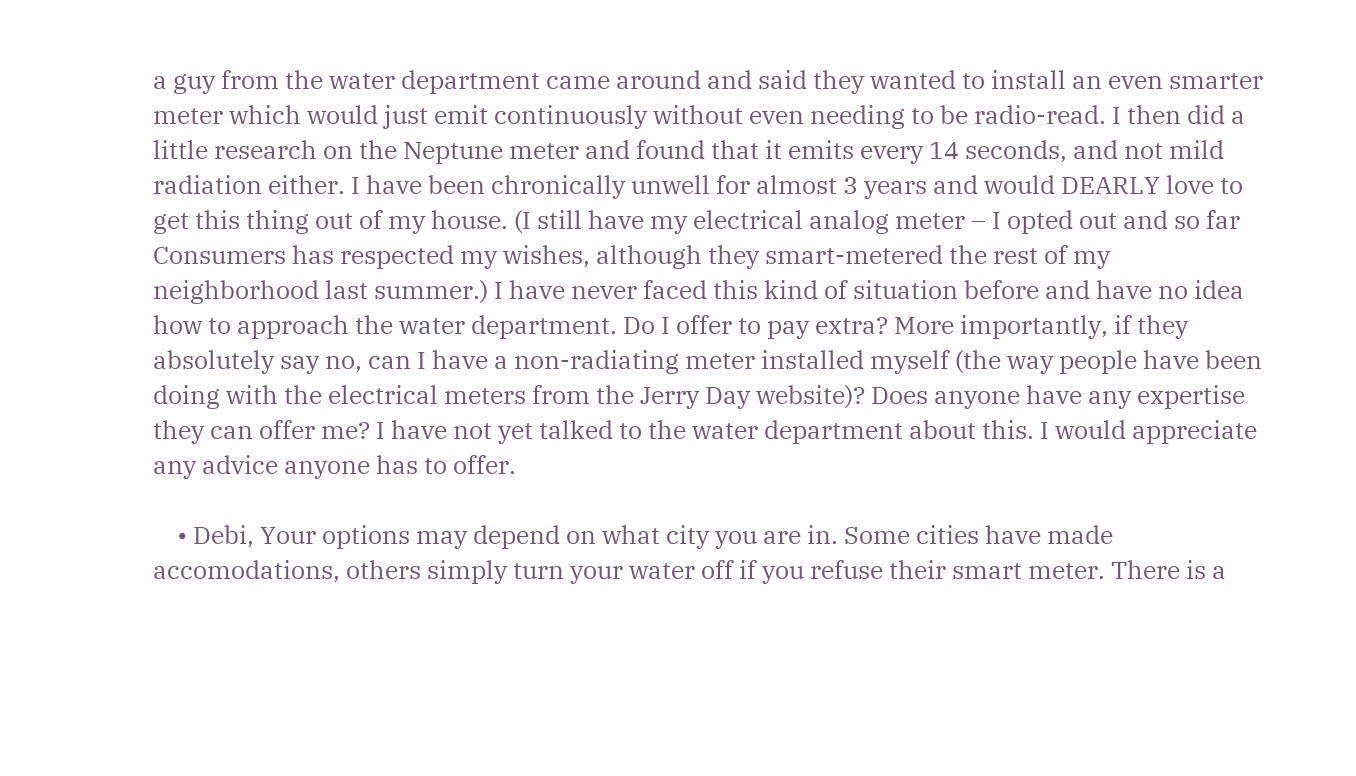a guy from the water department came around and said they wanted to install an even smarter meter which would just emit continuously without even needing to be radio-read. I then did a little research on the Neptune meter and found that it emits every 14 seconds, and not mild radiation either. I have been chronically unwell for almost 3 years and would DEARLY love to get this thing out of my house. (I still have my electrical analog meter – I opted out and so far Consumers has respected my wishes, although they smart-metered the rest of my neighborhood last summer.) I have never faced this kind of situation before and have no idea how to approach the water department. Do I offer to pay extra? More importantly, if they absolutely say no, can I have a non-radiating meter installed myself (the way people have been doing with the electrical meters from the Jerry Day website)? Does anyone have any expertise they can offer me? I have not yet talked to the water department about this. I would appreciate any advice anyone has to offer.

    • Debi, Your options may depend on what city you are in. Some cities have made accomodations, others simply turn your water off if you refuse their smart meter. There is a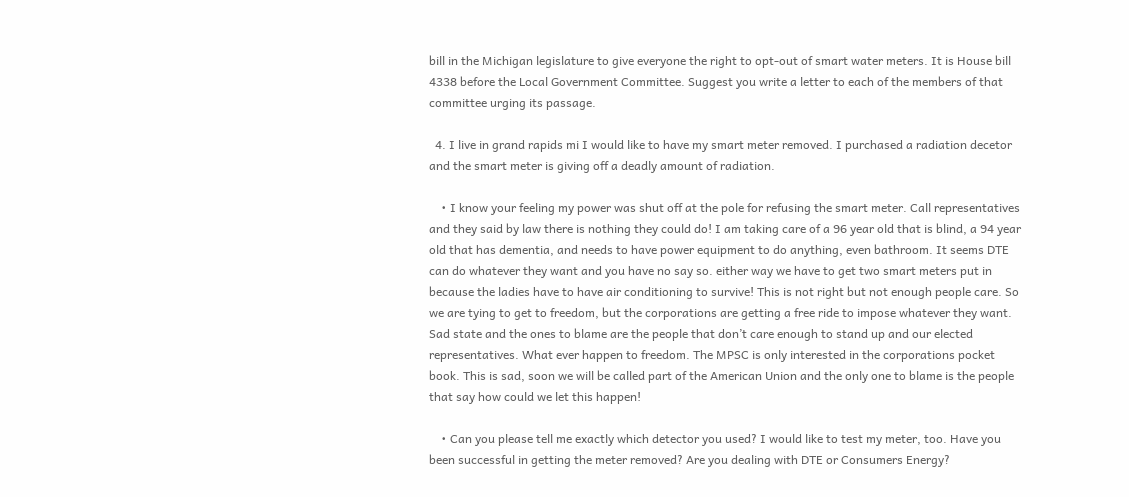bill in the Michigan legislature to give everyone the right to opt-out of smart water meters. It is House bill 4338 before the Local Government Committee. Suggest you write a letter to each of the members of that committee urging its passage.

  4. I live in grand rapids mi I would like to have my smart meter removed. I purchased a radiation decetor and the smart meter is giving off a deadly amount of radiation.

    • I know your feeling my power was shut off at the pole for refusing the smart meter. Call representatives and they said by law there is nothing they could do! I am taking care of a 96 year old that is blind, a 94 year old that has dementia, and needs to have power equipment to do anything, even bathroom. It seems DTE can do whatever they want and you have no say so. either way we have to get two smart meters put in because the ladies have to have air conditioning to survive! This is not right but not enough people care. So we are tying to get to freedom, but the corporations are getting a free ride to impose whatever they want. Sad state and the ones to blame are the people that don’t care enough to stand up and our elected representatives. What ever happen to freedom. The MPSC is only interested in the corporations pocket book. This is sad, soon we will be called part of the American Union and the only one to blame is the people that say how could we let this happen!

    • Can you please tell me exactly which detector you used? I would like to test my meter, too. Have you been successful in getting the meter removed? Are you dealing with DTE or Consumers Energy?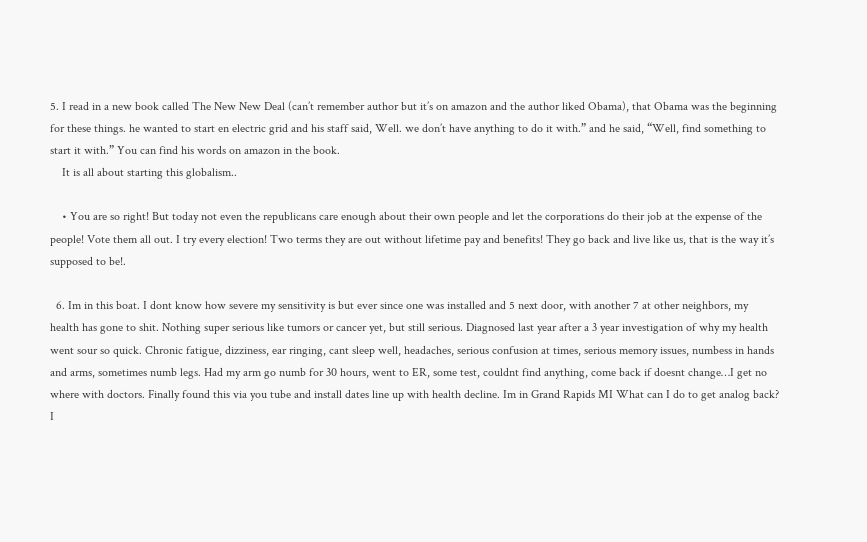5. I read in a new book called The New New Deal (can’t remember author but it’s on amazon and the author liked Obama), that Obama was the beginning for these things. he wanted to start en electric grid and his staff said, Well. we don’t have anything to do it with.” and he said, “Well, find something to start it with.” You can find his words on amazon in the book.
    It is all about starting this globalism..

    • You are so right! But today not even the republicans care enough about their own people and let the corporations do their job at the expense of the people! Vote them all out. I try every election! Two terms they are out without lifetime pay and benefits! They go back and live like us, that is the way it’s supposed to be!.

  6. Im in this boat. I dont know how severe my sensitivity is but ever since one was installed and 5 next door, with another 7 at other neighbors, my health has gone to shit. Nothing super serious like tumors or cancer yet, but still serious. Diagnosed last year after a 3 year investigation of why my health went sour so quick. Chronic fatigue, dizziness, ear ringing, cant sleep well, headaches, serious confusion at times, serious memory issues, numbess in hands and arms, sometimes numb legs. Had my arm go numb for 30 hours, went to ER, some test, couldnt find anything, come back if doesnt change…I get no where with doctors. Finally found this via you tube and install dates line up with health decline. Im in Grand Rapids MI What can I do to get analog back? I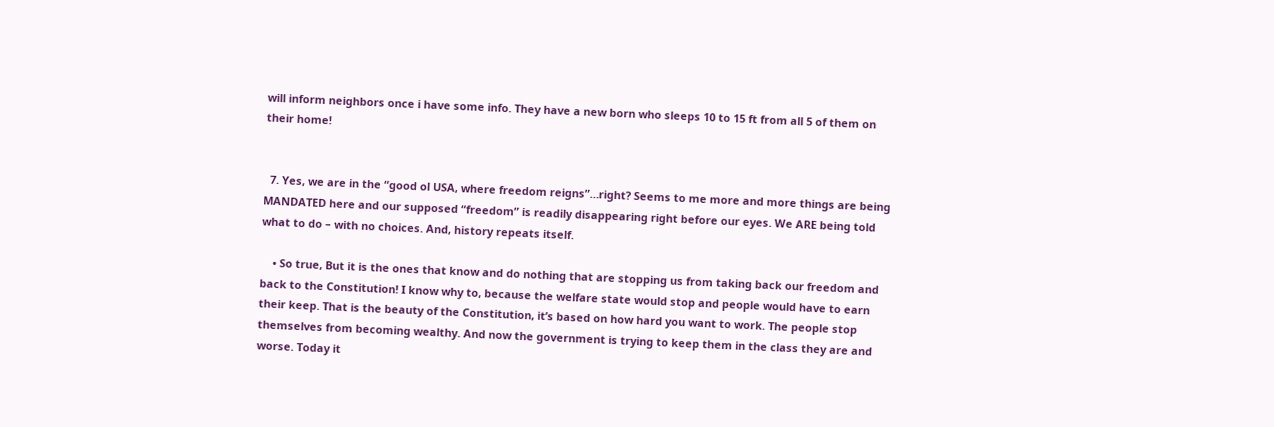will inform neighbors once i have some info. They have a new born who sleeps 10 to 15 ft from all 5 of them on their home!


  7. Yes, we are in the “good ol USA, where freedom reigns”…right? Seems to me more and more things are being MANDATED here and our supposed “freedom” is readily disappearing right before our eyes. We ARE being told what to do – with no choices. And, history repeats itself.

    • So true, But it is the ones that know and do nothing that are stopping us from taking back our freedom and back to the Constitution! I know why to, because the welfare state would stop and people would have to earn their keep. That is the beauty of the Constitution, it’s based on how hard you want to work. The people stop themselves from becoming wealthy. And now the government is trying to keep them in the class they are and worse. Today it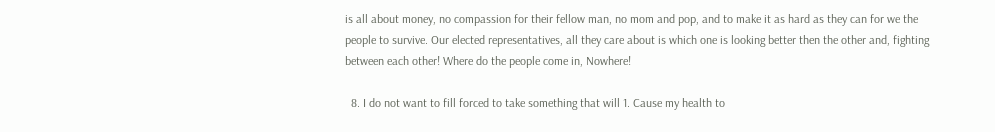is all about money, no compassion for their fellow man, no mom and pop, and to make it as hard as they can for we the people to survive. Our elected representatives, all they care about is which one is looking better then the other and, fighting between each other! Where do the people come in, Nowhere!

  8. I do not want to fill forced to take something that will 1. Cause my health to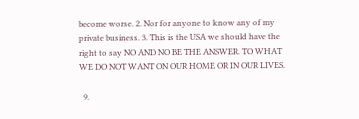become worse. 2. Nor for anyone to know any of my private business. 3. This is the USA we should have the right to say NO AND NO BE THE ANSWER. TO WHAT WE DO NOT WANT ON OUR HOME OR IN OUR LIVES.

  9.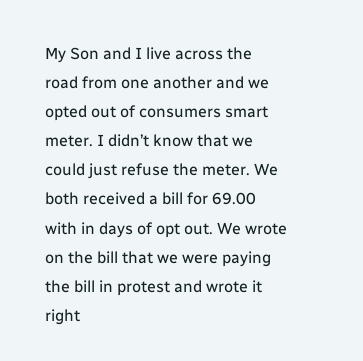My Son and I live across the road from one another and we opted out of consumers smart meter. I didn’t know that we could just refuse the meter. We both received a bill for 69.00 with in days of opt out. We wrote on the bill that we were paying the bill in protest and wrote it right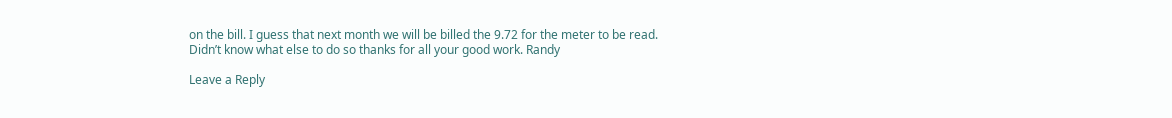on the bill. I guess that next month we will be billed the 9.72 for the meter to be read. Didn’t know what else to do so thanks for all your good work. Randy

Leave a Reply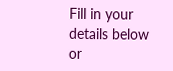Fill in your details below or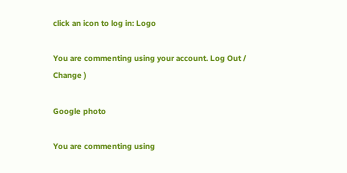click an icon to log in: Logo

You are commenting using your account. Log Out /  Change )

Google photo

You are commenting using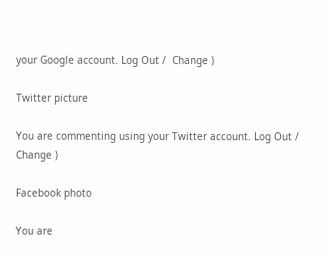your Google account. Log Out /  Change )

Twitter picture

You are commenting using your Twitter account. Log Out /  Change )

Facebook photo

You are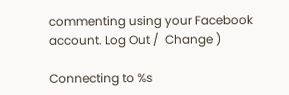commenting using your Facebook account. Log Out /  Change )

Connecting to %s